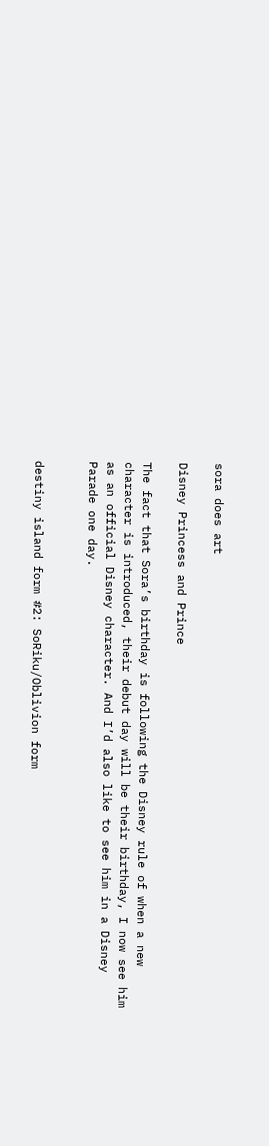sora does art

Disney Princess and Prince

The fact that Sora’s birthday is following the Disney rule of when a new character is introduced, their debut day will be their birthday, I now see him as an official Disney character. And I’d also like to see him in a Disney Parade one day.


destiny island form #2: SoRiku/Oblivion form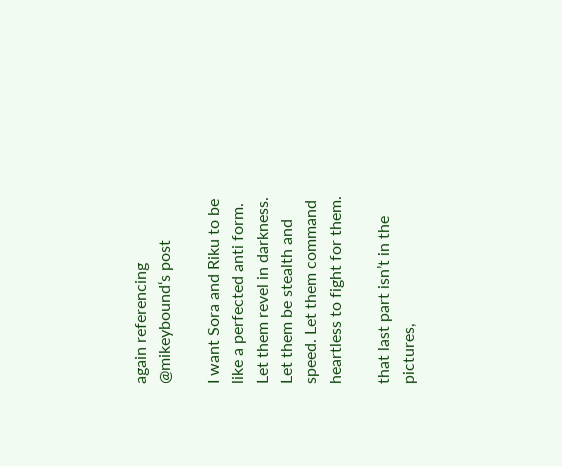again referencing @mikeybound‘s post

I want Sora and Riku to be like a perfected anti form. Let them revel in darkness. Let them be stealth and speed. Let them command heartless to fight for them.

that last part isn’t in the pictures,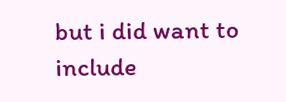but i did want to include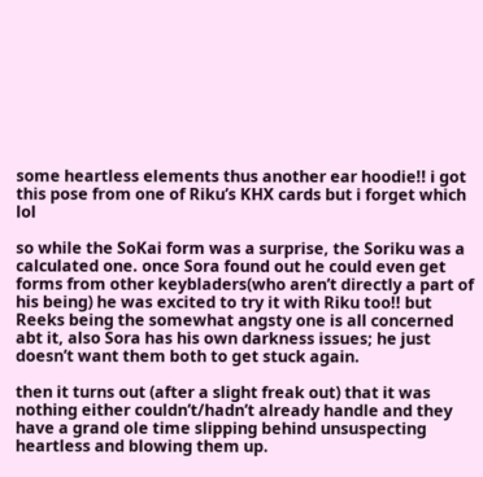some heartless elements thus another ear hoodie!! i got this pose from one of Riku’s KHX cards but i forget which lol

so while the SoKai form was a surprise, the Soriku was a calculated one. once Sora found out he could even get forms from other keybladers(who aren’t directly a part of his being) he was excited to try it with Riku too!! but Reeks being the somewhat angsty one is all concerned abt it, also Sora has his own darkness issues; he just doesn’t want them both to get stuck again.

then it turns out (after a slight freak out) that it was nothing either couldn’t/hadn’t already handle and they have a grand ole time slipping behind unsuspecting heartless and blowing them up.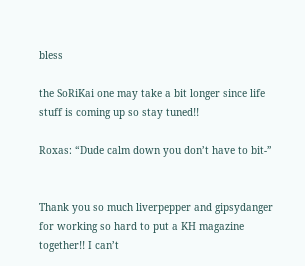bless

the SoRiKai one may take a bit longer since life stuff is coming up so stay tuned!!

Roxas: “Dude calm down you don’t have to bit-”


Thank you so much liverpepper and gipsydanger for working so hard to put a KH magazine together!! I can’t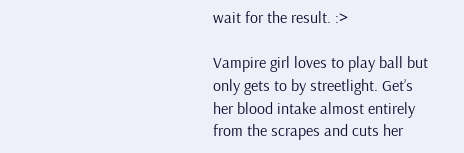wait for the result. :>

Vampire girl loves to play ball but only gets to by streetlight. Get’s her blood intake almost entirely from the scrapes and cuts her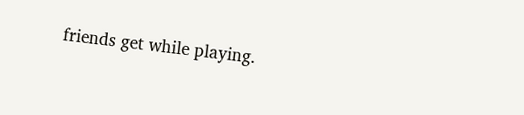friends get while playing.